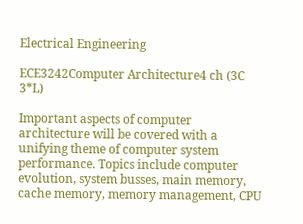Electrical Engineering

ECE3242Computer Architecture4 ch (3C 3*L)

Important aspects of computer architecture will be covered with a unifying theme of computer system performance. Topics include computer evolution, system busses, main memory, cache memory, memory management, CPU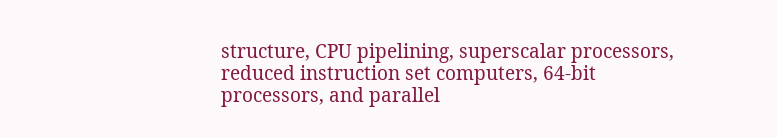structure, CPU pipelining, superscalar processors, reduced instruction set computers, 64-bit processors, and parallel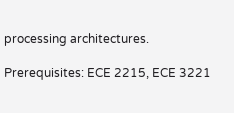processing architectures.

Prerequisites: ECE 2215, ECE 3221